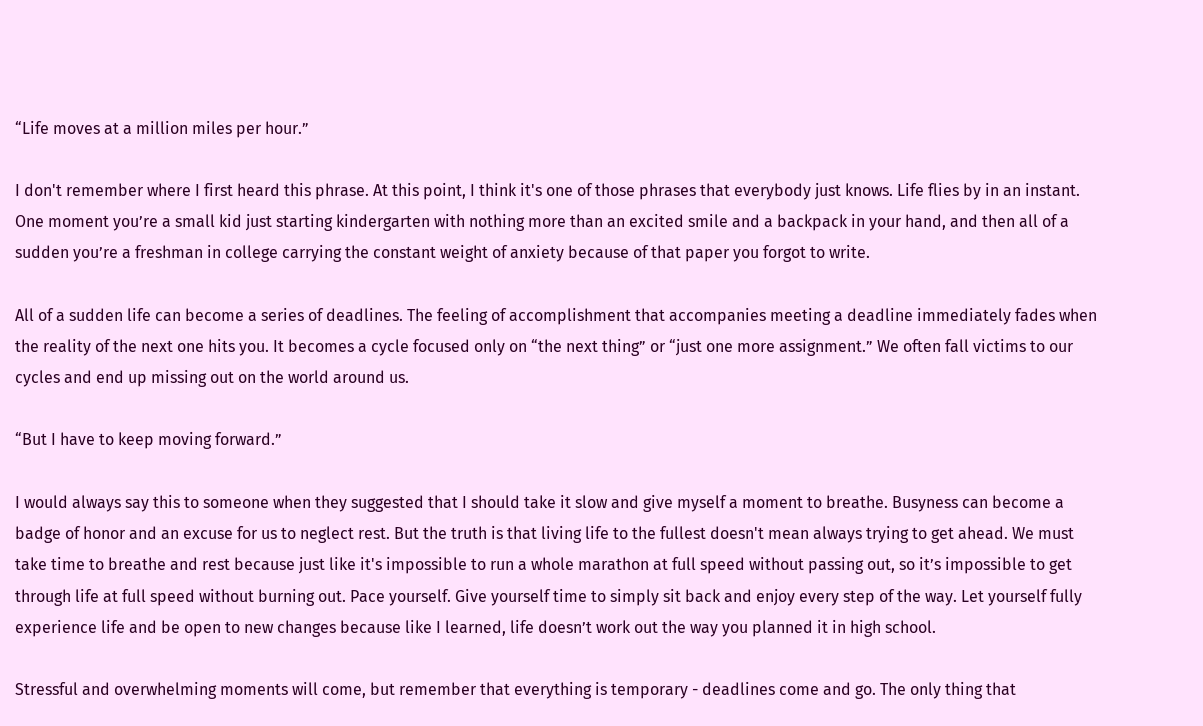“Life moves at a million miles per hour.”

I don't remember where I first heard this phrase. At this point, I think it's one of those phrases that everybody just knows. Life flies by in an instant. One moment you’re a small kid just starting kindergarten with nothing more than an excited smile and a backpack in your hand, and then all of a sudden you’re a freshman in college carrying the constant weight of anxiety because of that paper you forgot to write.

All of a sudden life can become a series of deadlines. The feeling of accomplishment that accompanies meeting a deadline immediately fades when the reality of the next one hits you. It becomes a cycle focused only on “the next thing” or “just one more assignment.” We often fall victims to our cycles and end up missing out on the world around us.

“But I have to keep moving forward.”

I would always say this to someone when they suggested that I should take it slow and give myself a moment to breathe. Busyness can become a badge of honor and an excuse for us to neglect rest. But the truth is that living life to the fullest doesn't mean always trying to get ahead. We must take time to breathe and rest because just like it's impossible to run a whole marathon at full speed without passing out, so it’s impossible to get through life at full speed without burning out. Pace yourself. Give yourself time to simply sit back and enjoy every step of the way. Let yourself fully experience life and be open to new changes because like I learned, life doesn’t work out the way you planned it in high school.

Stressful and overwhelming moments will come, but remember that everything is temporary - deadlines come and go. The only thing that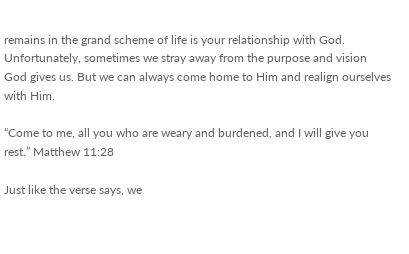remains in the grand scheme of life is your relationship with God. Unfortunately, sometimes we stray away from the purpose and vision God gives us. But we can always come home to Him and realign ourselves with Him.

“Come to me, all you who are weary and burdened, and I will give you rest.” Matthew 11:28

Just like the verse says, we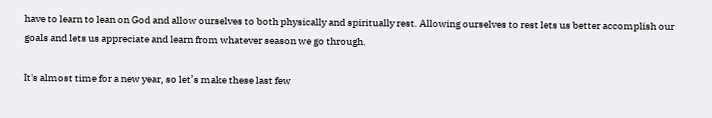have to learn to lean on God and allow ourselves to both physically and spiritually rest. Allowing ourselves to rest lets us better accomplish our goals and lets us appreciate and learn from whatever season we go through.

It's almost time for a new year, so let’s make these last few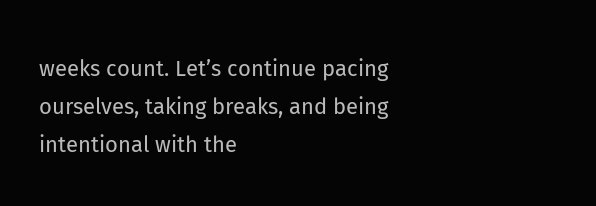weeks count. Let’s continue pacing ourselves, taking breaks, and being intentional with the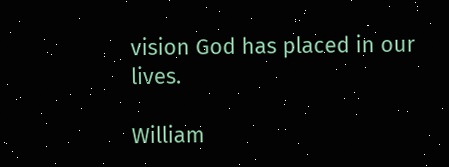vision God has placed in our lives.

William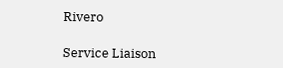Rivero

Service Liaison